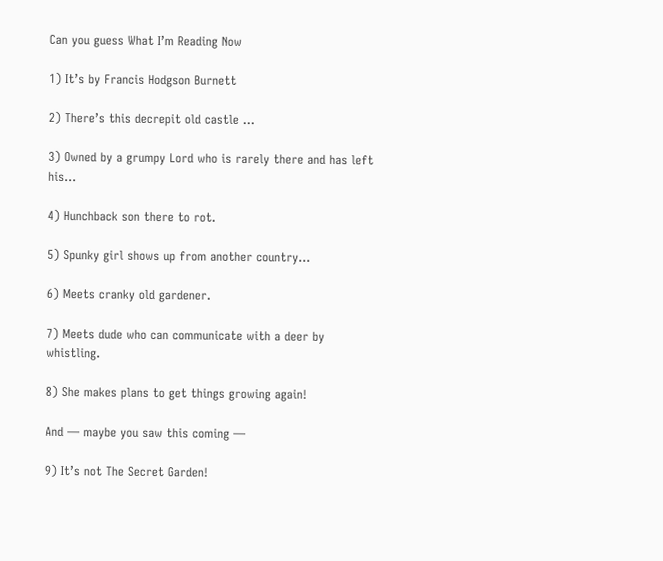Can you guess What I’m Reading Now

1) It’s by Francis Hodgson Burnett

2) There’s this decrepit old castle …

3) Owned by a grumpy Lord who is rarely there and has left his…

4) Hunchback son there to rot.

5) Spunky girl shows up from another country…

6) Meets cranky old gardener.

7) Meets dude who can communicate with a deer by whistling.

8) She makes plans to get things growing again!

And — maybe you saw this coming —

9) It’s not The Secret Garden!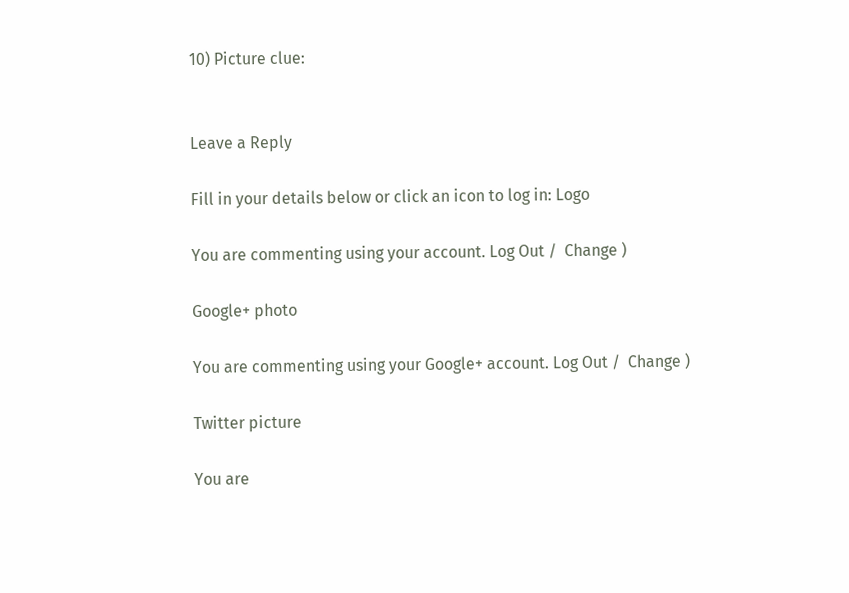10) Picture clue:


Leave a Reply

Fill in your details below or click an icon to log in: Logo

You are commenting using your account. Log Out /  Change )

Google+ photo

You are commenting using your Google+ account. Log Out /  Change )

Twitter picture

You are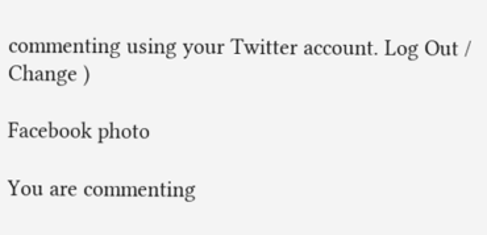commenting using your Twitter account. Log Out /  Change )

Facebook photo

You are commenting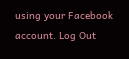using your Facebook account. Log Out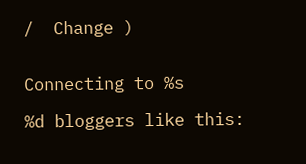/  Change )


Connecting to %s

%d bloggers like this: